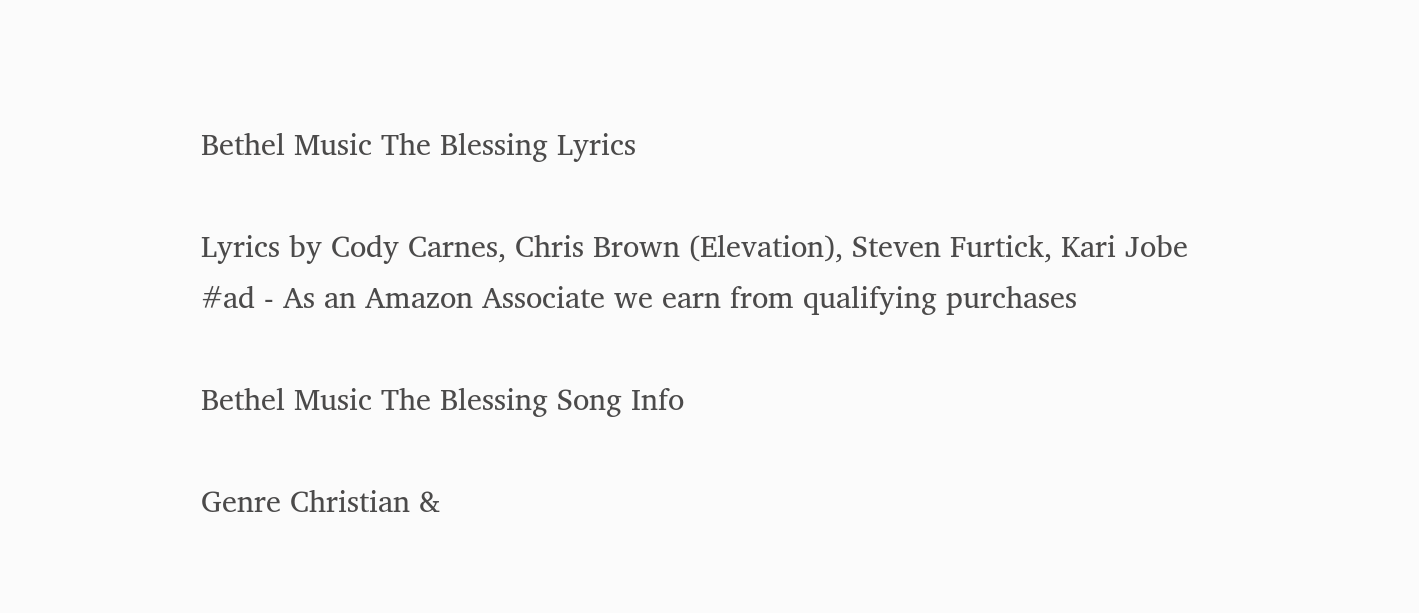Bethel Music The Blessing Lyrics

Lyrics by Cody Carnes, Chris Brown (Elevation), Steven Furtick, Kari Jobe
#ad - As an Amazon Associate we earn from qualifying purchases

Bethel Music The Blessing Song Info

Genre Christian &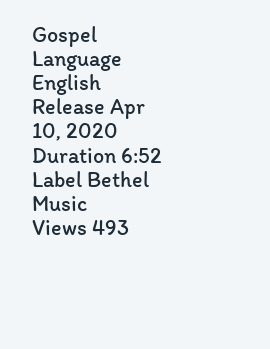Gospel
Language English
Release Apr 10, 2020
Duration 6:52
Label Bethel Music
Views 493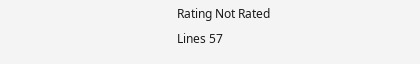Rating Not Rated
Lines 57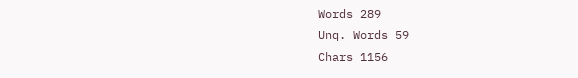Words 289
Unq. Words 59
Chars 1156